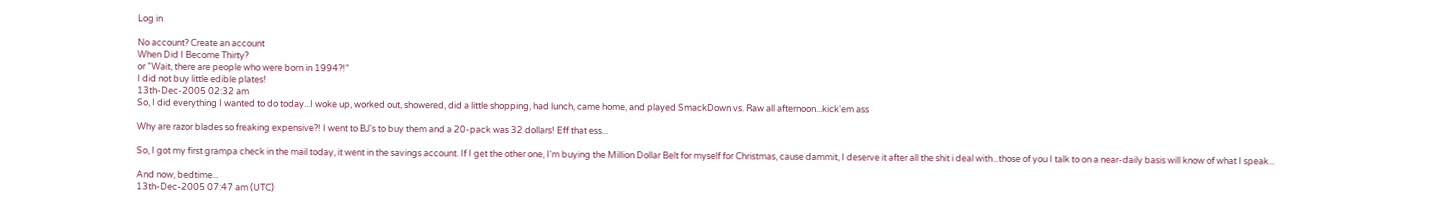Log in

No account? Create an account
When Did I Become Thirty?
or "Wait, there are people who were born in 1994?!"
I did not buy little edible plates!
13th-Dec-2005 02:32 am
So, I did everything I wanted to do today...I woke up, worked out, showered, did a little shopping, had lunch, came home, and played SmackDown vs. Raw all afternoon...kick'em ass

Why are razor blades so freaking expensive?! I went to BJ's to buy them and a 20-pack was 32 dollars! Eff that ess...

So, I got my first grampa check in the mail today, it went in the savings account. If I get the other one, I'm buying the Million Dollar Belt for myself for Christmas, cause dammit, I deserve it after all the shit i deal with...those of you I talk to on a near-daily basis will know of what I speak...

And now, bedtime...
13th-Dec-2005 07:47 am (UTC)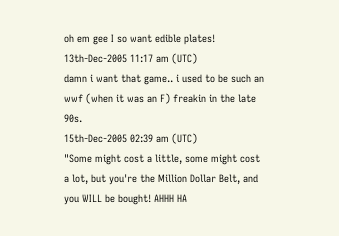oh em gee I so want edible plates!
13th-Dec-2005 11:17 am (UTC)
damn i want that game.. i used to be such an wwf (when it was an F) freakin in the late 90s.
15th-Dec-2005 02:39 am (UTC)
"Some might cost a little, some might cost a lot, but you're the Million Dollar Belt, and you WILL be bought! AHHH HA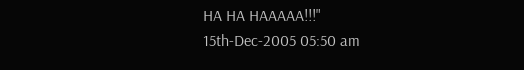HA HA HAAAAA!!!"
15th-Dec-2005 05:50 am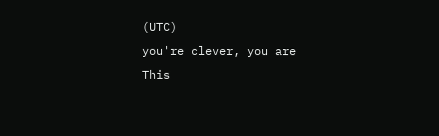(UTC)
you're clever, you are
This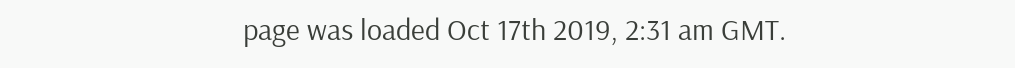page was loaded Oct 17th 2019, 2:31 am GMT.